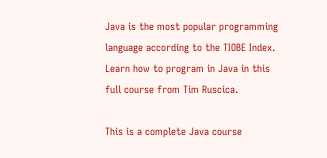Java is the most popular programming language according to the TIOBE Index. Learn how to program in Java in this full course from Tim Ruscica.

This is a complete Java course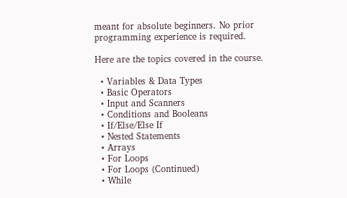meant for absolute beginners. No prior programming experience is required.

Here are the topics covered in the course.

  • Variables & Data Types
  • Basic Operators
  • Input and Scanners
  • Conditions and Booleans
  • If/Else/Else If
  • Nested Statements
  • Arrays
  • For Loops
  • For Loops (Continued)
  • While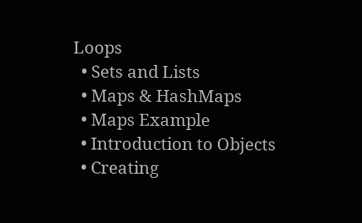Loops
  • Sets and Lists
  • Maps & HashMaps
  • Maps Example
  • Introduction to Objects
  • Creating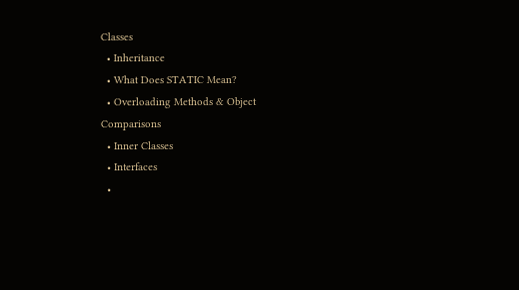Classes
  • Inheritance
  • What Does STATIC Mean?
  • Overloading Methods & Object Comparisons
  • Inner Classes
  • Interfaces
  •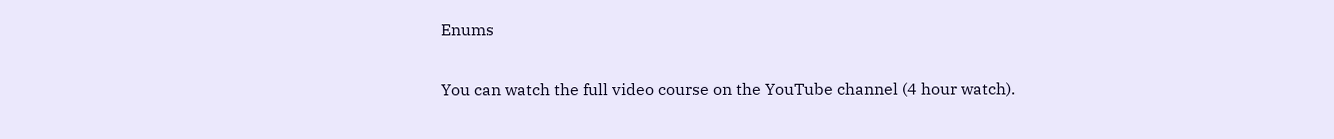Enums

You can watch the full video course on the YouTube channel (4 hour watch).